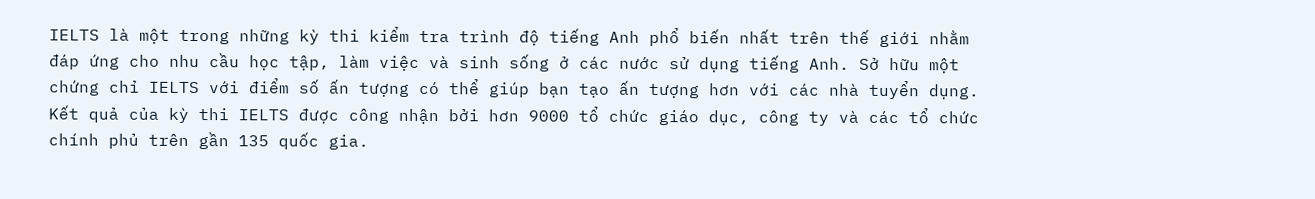IELTS là một trong những kỳ thi kiểm tra trình độ tiếng Anh phổ biến nhất trên thế giới nhằm đáp ứng cho nhu cầu học tập, làm việc và sinh sống ở các nước sử dụng tiếng Anh. Sở hữu một chứng chỉ IELTS với điểm số ấn tượng có thể giúp bạn tạo ấn tượng hơn với các nhà tuyển dụng. Kết quả của kỳ thi IELTS được công nhận bởi hơn 9000 tổ chức giáo dục, công ty và các tổ chức chính phủ trên gần 135 quốc gia.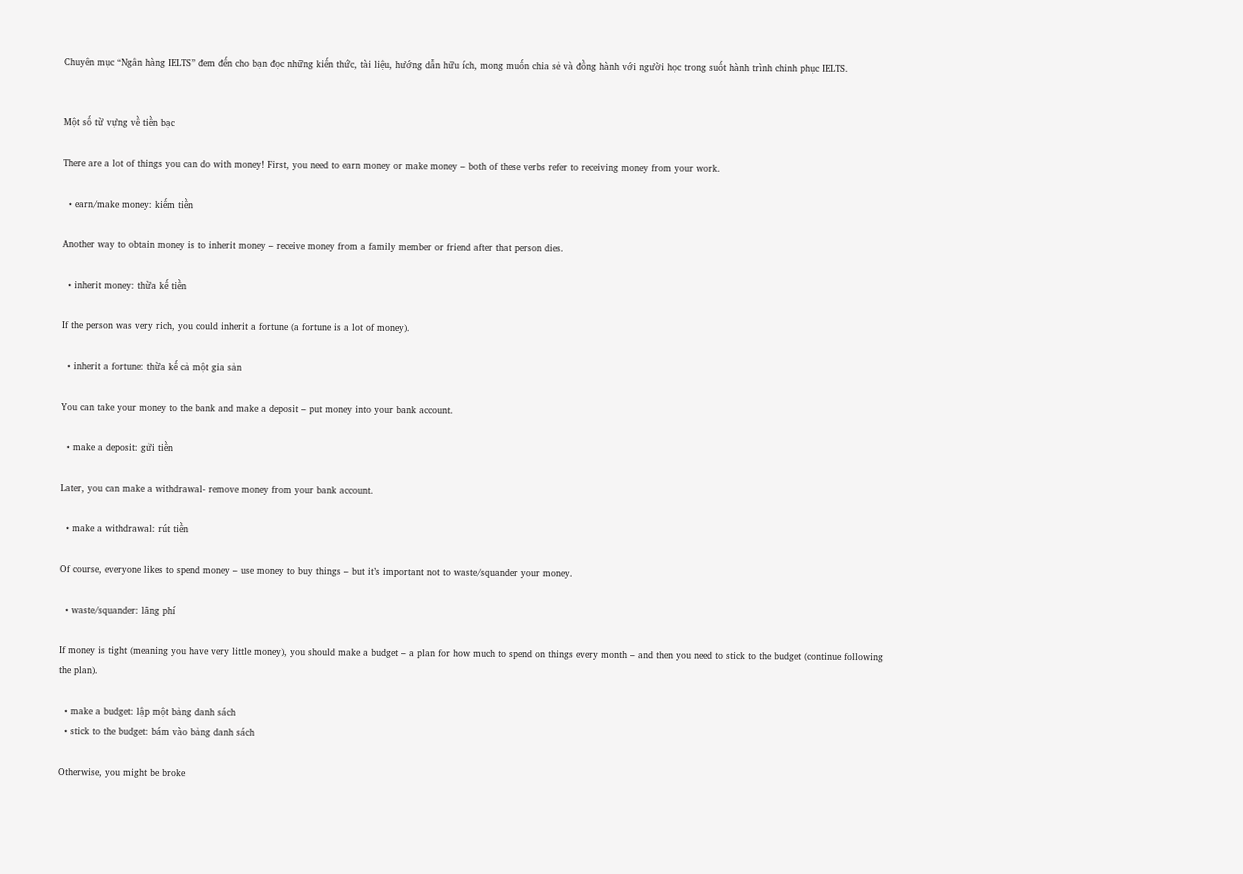Chuyên mục “Ngân hàng IELTS” đem đến cho bạn đọc những kiến thức, tài liệu, hướng dẫn hữu ích, mong muốn chia sẻ và đồng hành với người học trong suốt hành trình chinh phục IELTS.


Một số từ vựng về tiền bạc

There are a lot of things you can do with money! First, you need to earn money or make money – both of these verbs refer to receiving money from your work.

  • earn/make money: kiếm tiền

Another way to obtain money is to inherit money – receive money from a family member or friend after that person dies.

  • inherit money: thừa kế tiền

If the person was very rich, you could inherit a fortune (a fortune is a lot of money).

  • inherit a fortune: thừa kế cả một gia sản

You can take your money to the bank and make a deposit – put money into your bank account.

  • make a deposit: gửi tiền

Later, you can make a withdrawal- remove money from your bank account.

  • make a withdrawal: rút tiền

Of course, everyone likes to spend money – use money to buy things – but it’s important not to waste/squander your money.

  • waste/squander: lãng phí

If money is tight (meaning you have very little money), you should make a budget – a plan for how much to spend on things every month – and then you need to stick to the budget (continue following the plan).

  • make a budget: lập một bảng danh sách
  • stick to the budget: bám vào bảng danh sách

Otherwise, you might be broke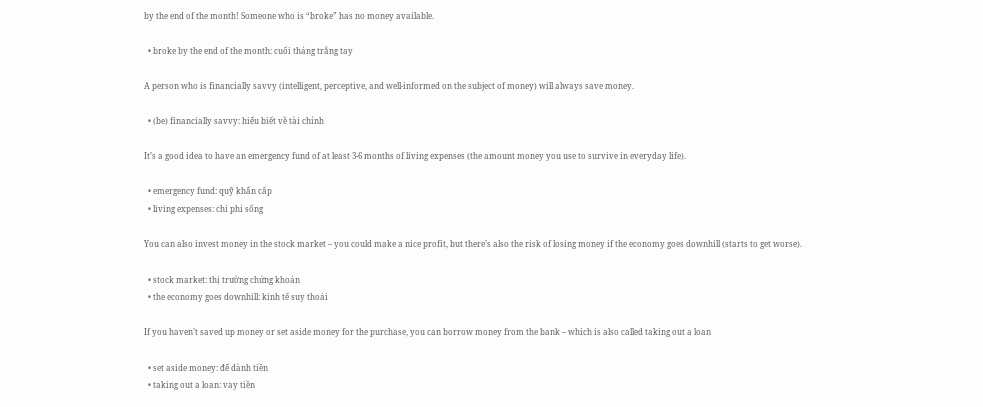by the end of the month! Someone who is “broke” has no money available.

  • broke by the end of the month: cuối tháng trắng tay

A person who is financially savvy (intelligent, perceptive, and well-informed on the subject of money) will always save money.

  • (be) financially savvy: hiểu biết về tài chính

It’s a good idea to have an emergency fund of at least 3-6 months of living expenses (the amount money you use to survive in everyday life).

  • emergency fund: quỹ khẩn cấp
  • living expenses: chi phí sống

You can also invest money in the stock market – you could make a nice profit, but there’s also the risk of losing money if the economy goes downhill (starts to get worse).

  • stock market: thị trường chứng khoán
  • the economy goes downhill: kinh tế suy thoái

If you haven’t saved up money or set aside money for the purchase, you can borrow money from the bank – which is also called taking out a loan

  • set aside money: để dành tiền
  • taking out a loan: vay tiền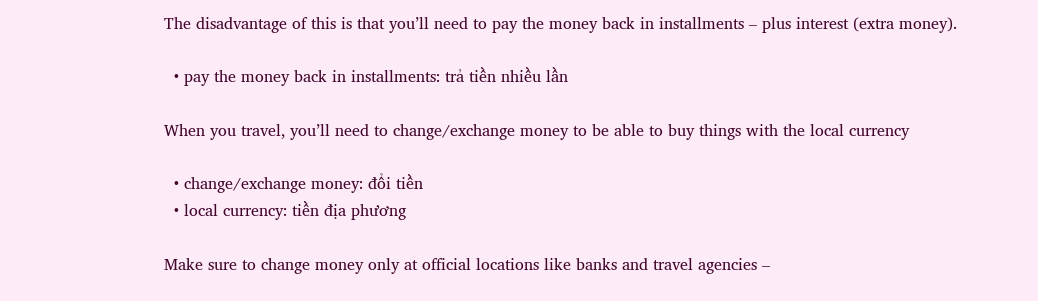The disadvantage of this is that you’ll need to pay the money back in installments – plus interest (extra money).

  • pay the money back in installments: trả tiền nhiều lần

When you travel, you’ll need to change/exchange money to be able to buy things with the local currency

  • change/exchange money: đổi tiền
  • local currency: tiền địa phương

Make sure to change money only at official locations like banks and travel agencies –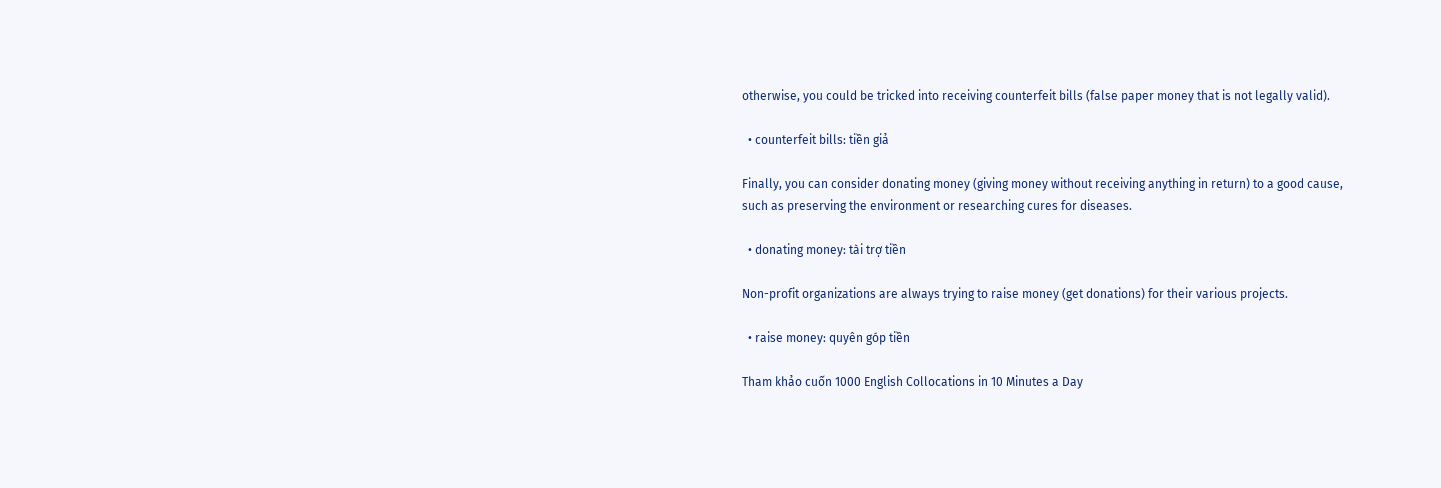otherwise, you could be tricked into receiving counterfeit bills (false paper money that is not legally valid).

  • counterfeit bills: tiền giả

Finally, you can consider donating money (giving money without receiving anything in return) to a good cause, such as preserving the environment or researching cures for diseases.

  • donating money: tài trợ tiền

Non-profit organizations are always trying to raise money (get donations) for their various projects.

  • raise money: quyên góp tiền

Tham khảo cuốn 1000 English Collocations in 10 Minutes a Day